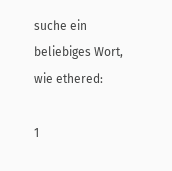suche ein beliebiges Wort, wie ethered:

1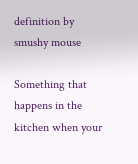definition by smushy mouse

Something that happens in the kitchen when your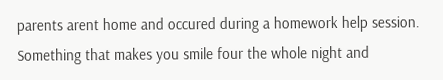parents arent home and occured during a homework help session. Something that makes you smile four the whole night and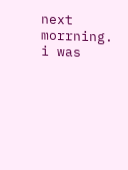next morrning.
i was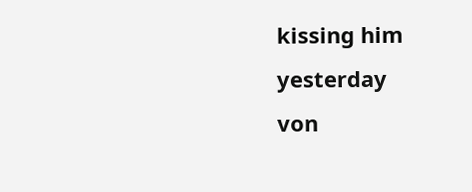kissing him yesterday
von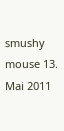smushy mouse 13. Mai 2011